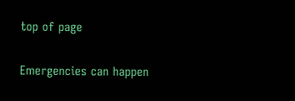top of page

Emergencies can happen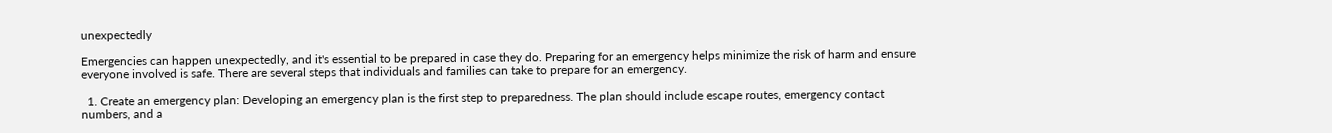unexpectedly

Emergencies can happen unexpectedly, and it's essential to be prepared in case they do. Preparing for an emergency helps minimize the risk of harm and ensure everyone involved is safe. There are several steps that individuals and families can take to prepare for an emergency.

  1. Create an emergency plan: Developing an emergency plan is the first step to preparedness. The plan should include escape routes, emergency contact numbers, and a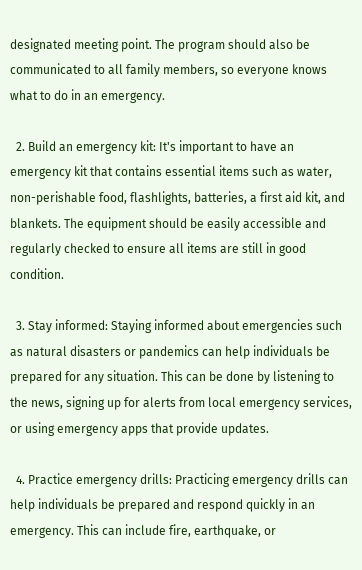designated meeting point. The program should also be communicated to all family members, so everyone knows what to do in an emergency.

  2. Build an emergency kit: It's important to have an emergency kit that contains essential items such as water, non-perishable food, flashlights, batteries, a first aid kit, and blankets. The equipment should be easily accessible and regularly checked to ensure all items are still in good condition.

  3. Stay informed: Staying informed about emergencies such as natural disasters or pandemics can help individuals be prepared for any situation. This can be done by listening to the news, signing up for alerts from local emergency services, or using emergency apps that provide updates.

  4. Practice emergency drills: Practicing emergency drills can help individuals be prepared and respond quickly in an emergency. This can include fire, earthquake, or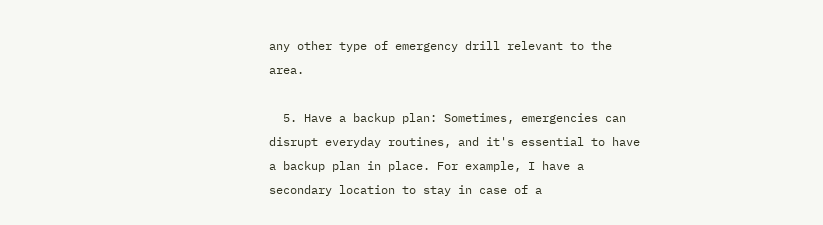any other type of emergency drill relevant to the area.

  5. Have a backup plan: Sometimes, emergencies can disrupt everyday routines, and it's essential to have a backup plan in place. For example, I have a secondary location to stay in case of a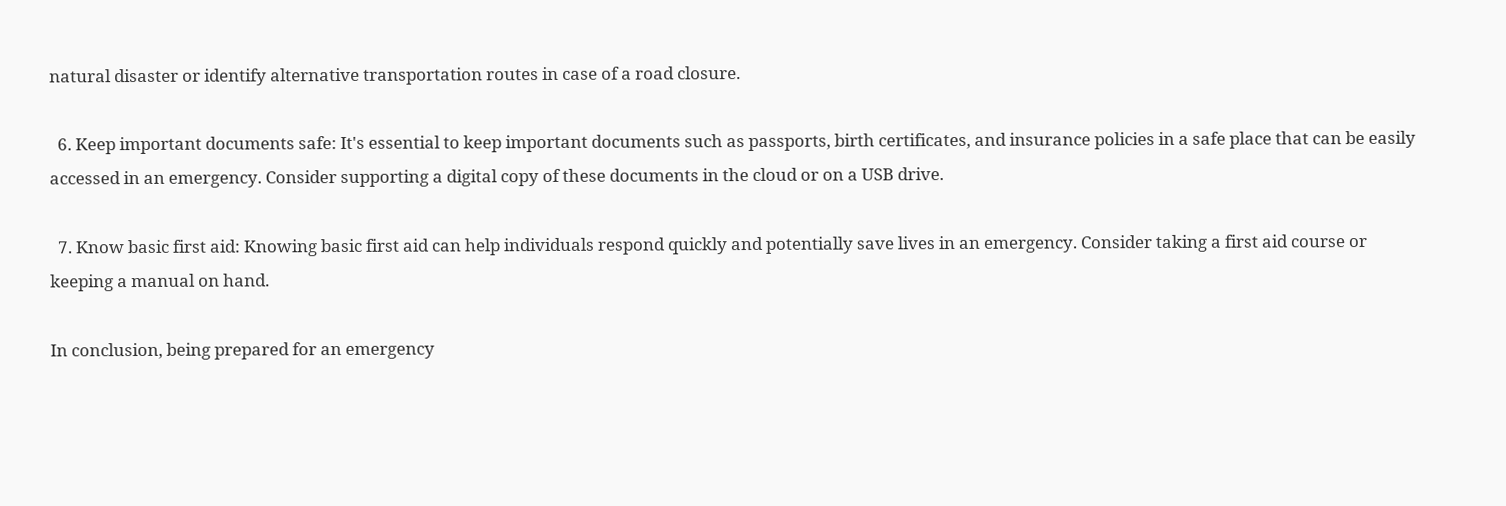natural disaster or identify alternative transportation routes in case of a road closure.

  6. Keep important documents safe: It's essential to keep important documents such as passports, birth certificates, and insurance policies in a safe place that can be easily accessed in an emergency. Consider supporting a digital copy of these documents in the cloud or on a USB drive.

  7. Know basic first aid: Knowing basic first aid can help individuals respond quickly and potentially save lives in an emergency. Consider taking a first aid course or keeping a manual on hand.

In conclusion, being prepared for an emergency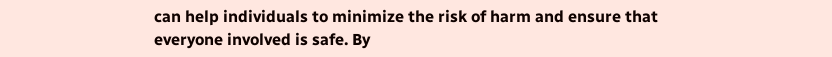can help individuals to minimize the risk of harm and ensure that everyone involved is safe. By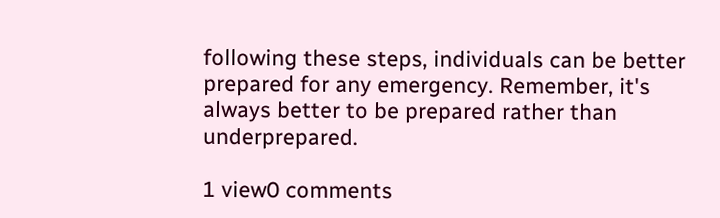following these steps, individuals can be better prepared for any emergency. Remember, it's always better to be prepared rather than underprepared.

1 view0 comments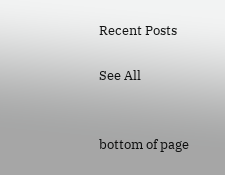Recent Posts

See All


bottom of page